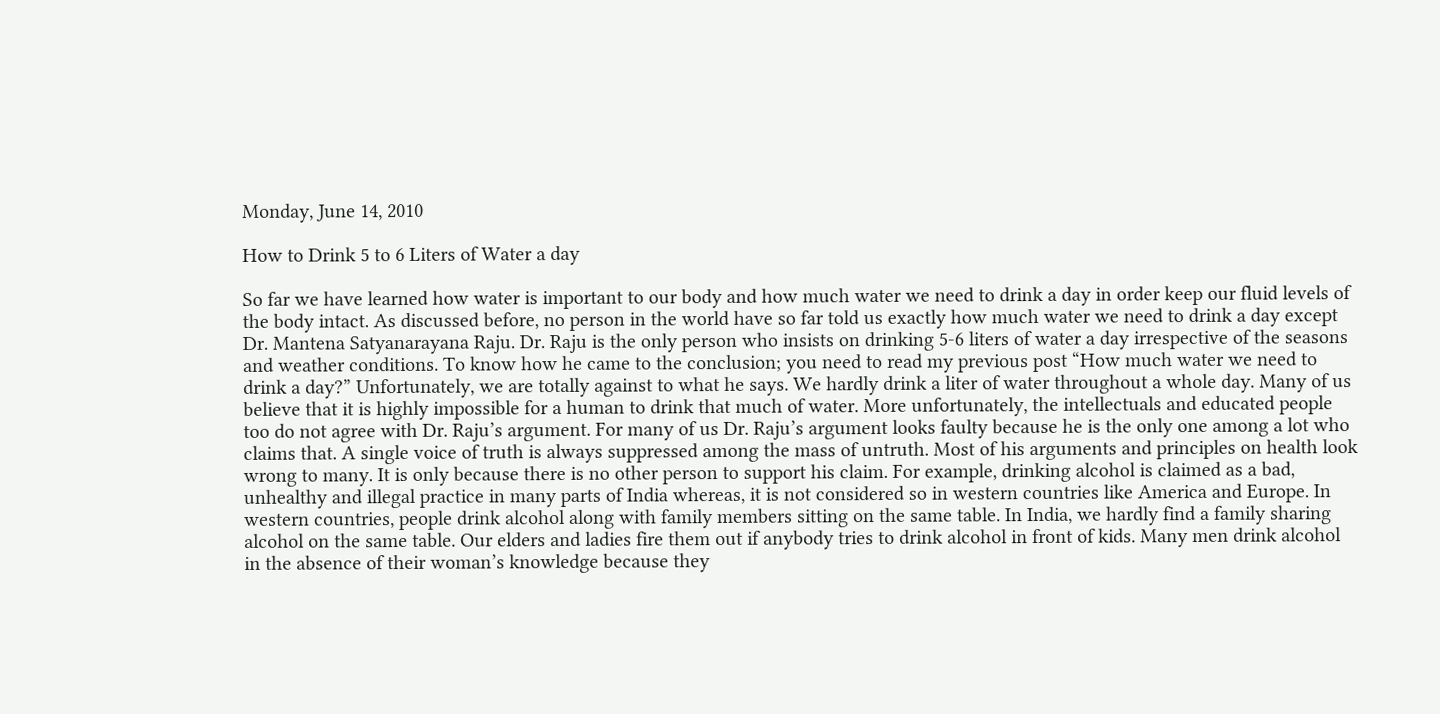Monday, June 14, 2010

How to Drink 5 to 6 Liters of Water a day

So far we have learned how water is important to our body and how much water we need to drink a day in order keep our fluid levels of the body intact. As discussed before, no person in the world have so far told us exactly how much water we need to drink a day except Dr. Mantena Satyanarayana Raju. Dr. Raju is the only person who insists on drinking 5-6 liters of water a day irrespective of the seasons and weather conditions. To know how he came to the conclusion; you need to read my previous post “How much water we need to drink a day?” Unfortunately, we are totally against to what he says. We hardly drink a liter of water throughout a whole day. Many of us believe that it is highly impossible for a human to drink that much of water. More unfortunately, the intellectuals and educated people too do not agree with Dr. Raju’s argument. For many of us Dr. Raju’s argument looks faulty because he is the only one among a lot who claims that. A single voice of truth is always suppressed among the mass of untruth. Most of his arguments and principles on health look wrong to many. It is only because there is no other person to support his claim. For example, drinking alcohol is claimed as a bad, unhealthy and illegal practice in many parts of India whereas, it is not considered so in western countries like America and Europe. In western countries, people drink alcohol along with family members sitting on the same table. In India, we hardly find a family sharing alcohol on the same table. Our elders and ladies fire them out if anybody tries to drink alcohol in front of kids. Many men drink alcohol in the absence of their woman’s knowledge because they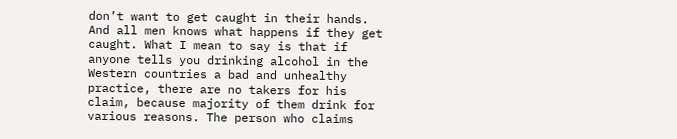don’t want to get caught in their hands. And all men knows what happens if they get caught. What I mean to say is that if anyone tells you drinking alcohol in the Western countries a bad and unhealthy practice, there are no takers for his claim, because majority of them drink for various reasons. The person who claims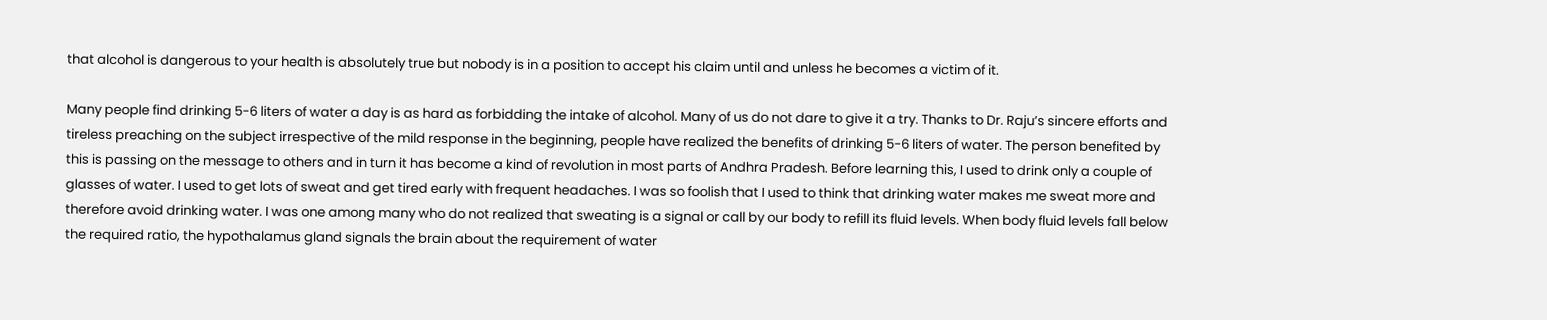that alcohol is dangerous to your health is absolutely true but nobody is in a position to accept his claim until and unless he becomes a victim of it.

Many people find drinking 5-6 liters of water a day is as hard as forbidding the intake of alcohol. Many of us do not dare to give it a try. Thanks to Dr. Raju’s sincere efforts and tireless preaching on the subject irrespective of the mild response in the beginning, people have realized the benefits of drinking 5-6 liters of water. The person benefited by this is passing on the message to others and in turn it has become a kind of revolution in most parts of Andhra Pradesh. Before learning this, I used to drink only a couple of glasses of water. I used to get lots of sweat and get tired early with frequent headaches. I was so foolish that I used to think that drinking water makes me sweat more and therefore avoid drinking water. I was one among many who do not realized that sweating is a signal or call by our body to refill its fluid levels. When body fluid levels fall below the required ratio, the hypothalamus gland signals the brain about the requirement of water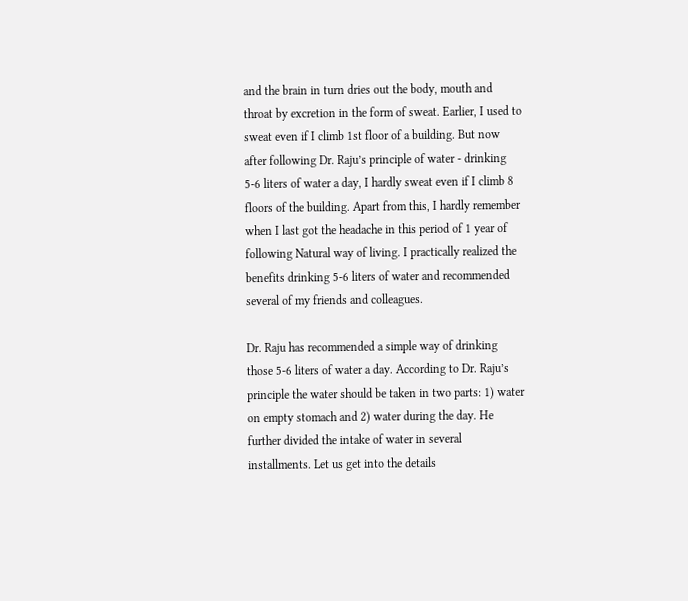and the brain in turn dries out the body, mouth and throat by excretion in the form of sweat. Earlier, I used to sweat even if I climb 1st floor of a building. But now after following Dr. Raju’s principle of water - drinking 5-6 liters of water a day, I hardly sweat even if I climb 8 floors of the building. Apart from this, I hardly remember when I last got the headache in this period of 1 year of following Natural way of living. I practically realized the benefits drinking 5-6 liters of water and recommended several of my friends and colleagues.

Dr. Raju has recommended a simple way of drinking those 5-6 liters of water a day. According to Dr. Raju’s principle the water should be taken in two parts: 1) water on empty stomach and 2) water during the day. He further divided the intake of water in several installments. Let us get into the details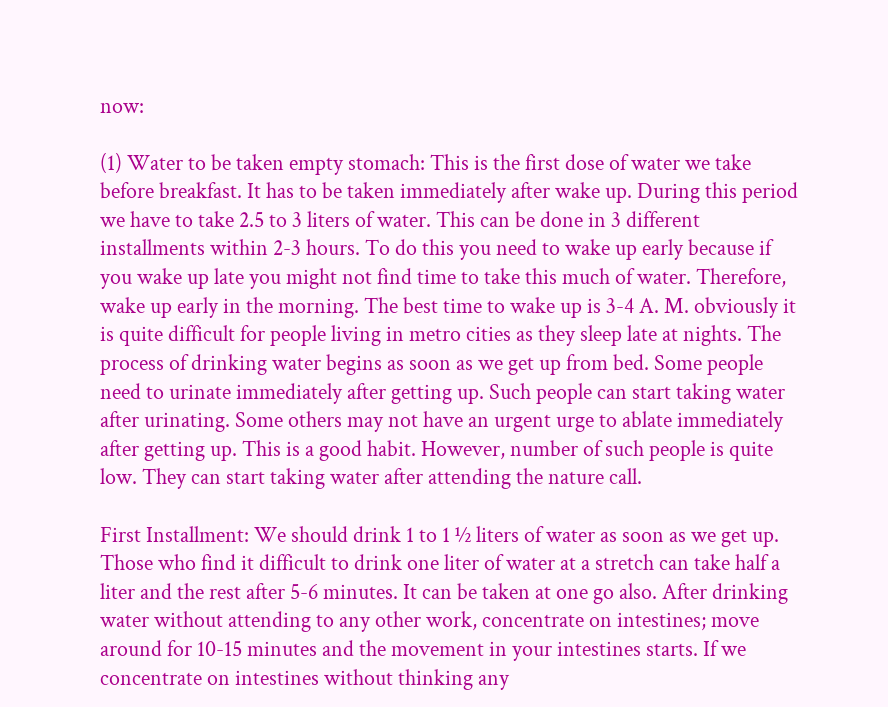now:

(1) Water to be taken empty stomach: This is the first dose of water we take before breakfast. It has to be taken immediately after wake up. During this period we have to take 2.5 to 3 liters of water. This can be done in 3 different installments within 2-3 hours. To do this you need to wake up early because if you wake up late you might not find time to take this much of water. Therefore, wake up early in the morning. The best time to wake up is 3-4 A. M. obviously it is quite difficult for people living in metro cities as they sleep late at nights. The process of drinking water begins as soon as we get up from bed. Some people need to urinate immediately after getting up. Such people can start taking water after urinating. Some others may not have an urgent urge to ablate immediately after getting up. This is a good habit. However, number of such people is quite low. They can start taking water after attending the nature call.

First Installment: We should drink 1 to 1 ½ liters of water as soon as we get up. Those who find it difficult to drink one liter of water at a stretch can take half a liter and the rest after 5-6 minutes. It can be taken at one go also. After drinking water without attending to any other work, concentrate on intestines; move around for 10-15 minutes and the movement in your intestines starts. If we concentrate on intestines without thinking any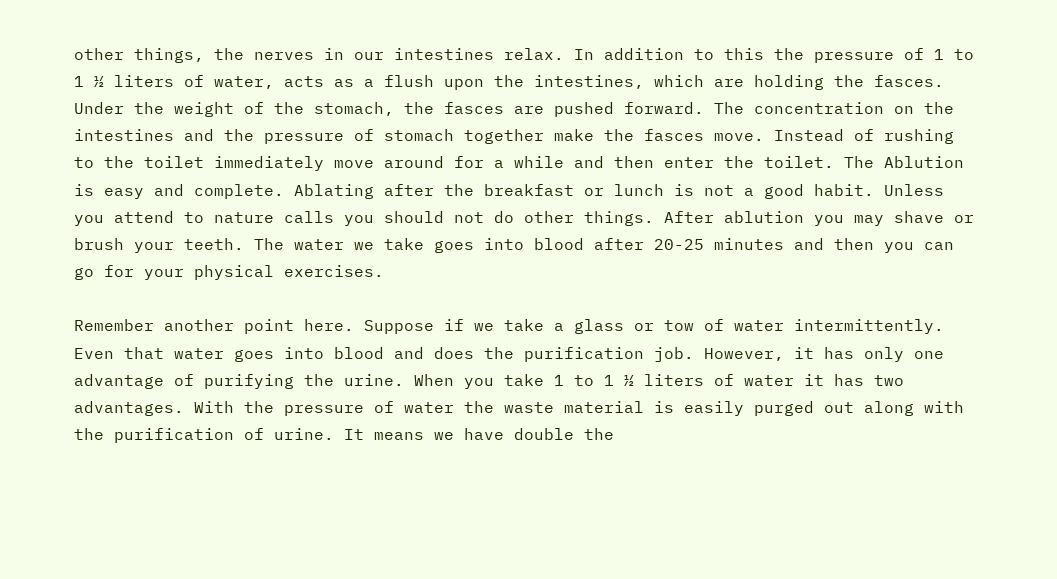other things, the nerves in our intestines relax. In addition to this the pressure of 1 to 1 ½ liters of water, acts as a flush upon the intestines, which are holding the fasces. Under the weight of the stomach, the fasces are pushed forward. The concentration on the intestines and the pressure of stomach together make the fasces move. Instead of rushing to the toilet immediately move around for a while and then enter the toilet. The Ablution is easy and complete. Ablating after the breakfast or lunch is not a good habit. Unless you attend to nature calls you should not do other things. After ablution you may shave or brush your teeth. The water we take goes into blood after 20-25 minutes and then you can go for your physical exercises.

Remember another point here. Suppose if we take a glass or tow of water intermittently. Even that water goes into blood and does the purification job. However, it has only one advantage of purifying the urine. When you take 1 to 1 ½ liters of water it has two advantages. With the pressure of water the waste material is easily purged out along with the purification of urine. It means we have double the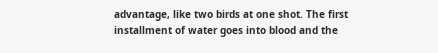advantage, like two birds at one shot. The first installment of water goes into blood and the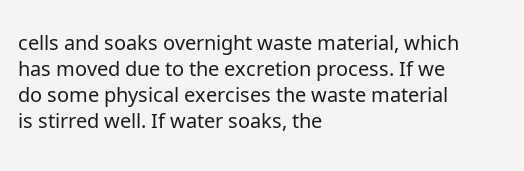cells and soaks overnight waste material, which has moved due to the excretion process. If we do some physical exercises the waste material is stirred well. If water soaks, the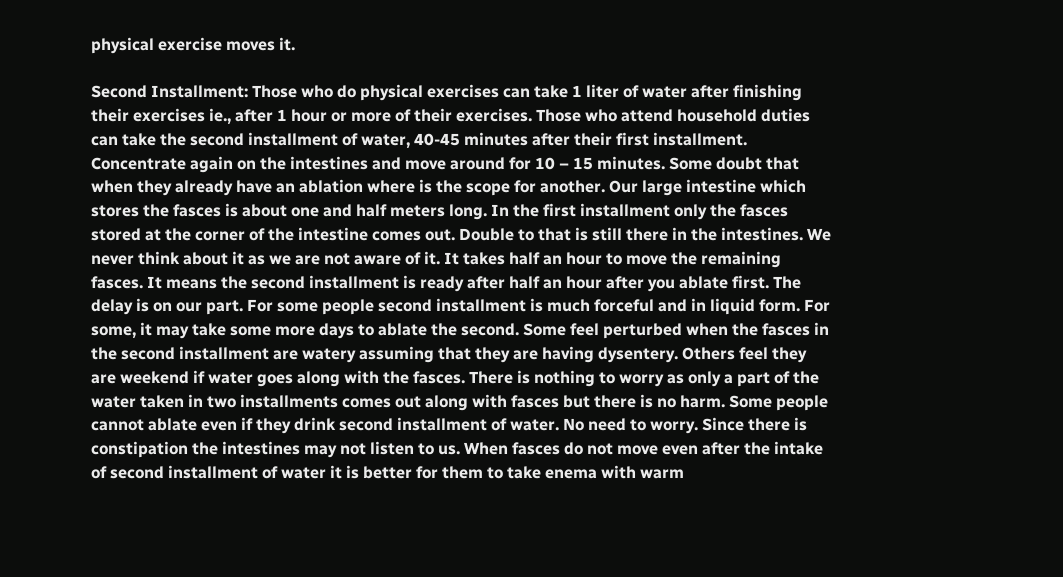physical exercise moves it.

Second Installment: Those who do physical exercises can take 1 liter of water after finishing their exercises ie., after 1 hour or more of their exercises. Those who attend household duties can take the second installment of water, 40-45 minutes after their first installment. Concentrate again on the intestines and move around for 10 – 15 minutes. Some doubt that when they already have an ablation where is the scope for another. Our large intestine which stores the fasces is about one and half meters long. In the first installment only the fasces stored at the corner of the intestine comes out. Double to that is still there in the intestines. We never think about it as we are not aware of it. It takes half an hour to move the remaining fasces. It means the second installment is ready after half an hour after you ablate first. The delay is on our part. For some people second installment is much forceful and in liquid form. For some, it may take some more days to ablate the second. Some feel perturbed when the fasces in the second installment are watery assuming that they are having dysentery. Others feel they are weekend if water goes along with the fasces. There is nothing to worry as only a part of the water taken in two installments comes out along with fasces but there is no harm. Some people cannot ablate even if they drink second installment of water. No need to worry. Since there is constipation the intestines may not listen to us. When fasces do not move even after the intake of second installment of water it is better for them to take enema with warm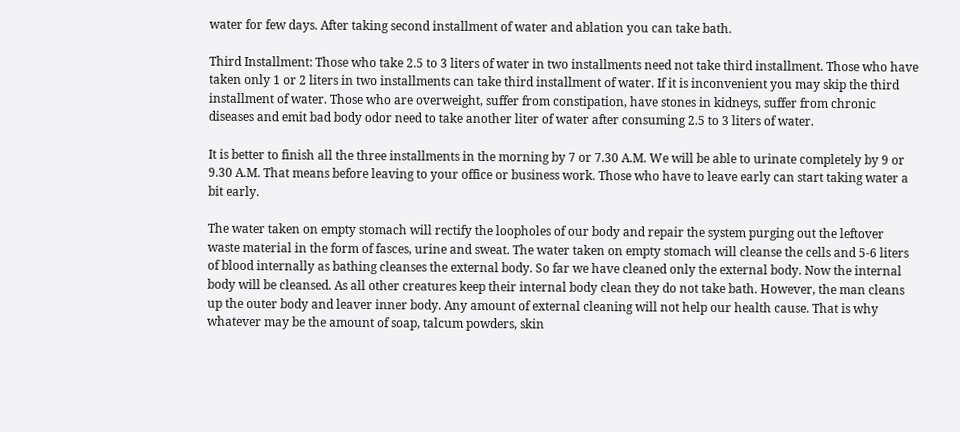water for few days. After taking second installment of water and ablation you can take bath.

Third Installment: Those who take 2.5 to 3 liters of water in two installments need not take third installment. Those who have taken only 1 or 2 liters in two installments can take third installment of water. If it is inconvenient you may skip the third installment of water. Those who are overweight, suffer from constipation, have stones in kidneys, suffer from chronic diseases and emit bad body odor need to take another liter of water after consuming 2.5 to 3 liters of water.

It is better to finish all the three installments in the morning by 7 or 7.30 A.M. We will be able to urinate completely by 9 or 9.30 A.M. That means before leaving to your office or business work. Those who have to leave early can start taking water a bit early.

The water taken on empty stomach will rectify the loopholes of our body and repair the system purging out the leftover waste material in the form of fasces, urine and sweat. The water taken on empty stomach will cleanse the cells and 5-6 liters of blood internally as bathing cleanses the external body. So far we have cleaned only the external body. Now the internal body will be cleansed. As all other creatures keep their internal body clean they do not take bath. However, the man cleans up the outer body and leaver inner body. Any amount of external cleaning will not help our health cause. That is why whatever may be the amount of soap, talcum powders, skin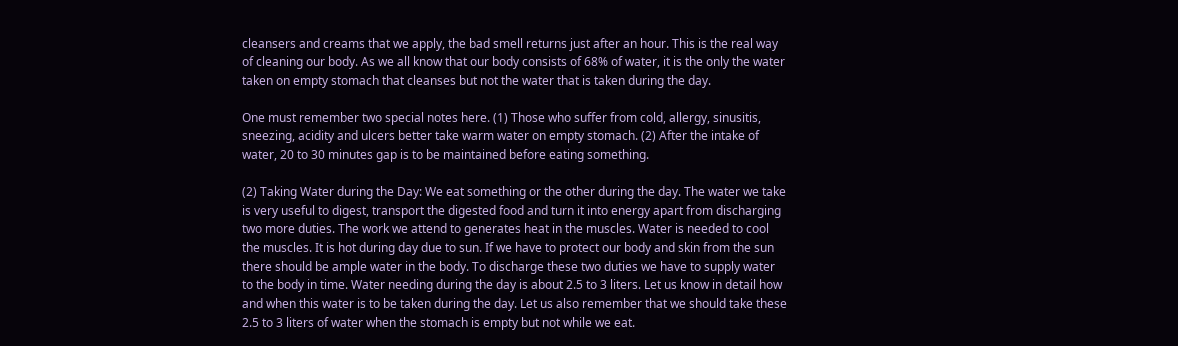cleansers and creams that we apply, the bad smell returns just after an hour. This is the real way of cleaning our body. As we all know that our body consists of 68% of water, it is the only the water taken on empty stomach that cleanses but not the water that is taken during the day.

One must remember two special notes here. (1) Those who suffer from cold, allergy, sinusitis, sneezing, acidity and ulcers better take warm water on empty stomach. (2) After the intake of water, 20 to 30 minutes gap is to be maintained before eating something.

(2) Taking Water during the Day: We eat something or the other during the day. The water we take is very useful to digest, transport the digested food and turn it into energy apart from discharging two more duties. The work we attend to generates heat in the muscles. Water is needed to cool the muscles. It is hot during day due to sun. If we have to protect our body and skin from the sun there should be ample water in the body. To discharge these two duties we have to supply water to the body in time. Water needing during the day is about 2.5 to 3 liters. Let us know in detail how and when this water is to be taken during the day. Let us also remember that we should take these 2.5 to 3 liters of water when the stomach is empty but not while we eat.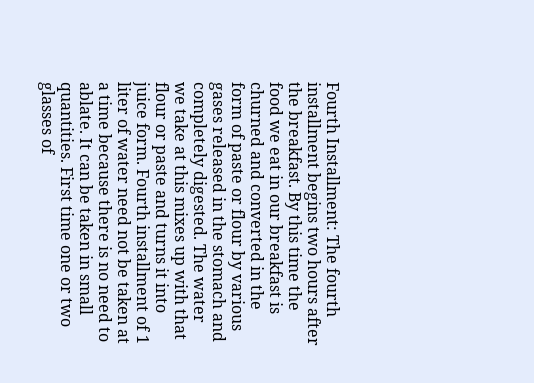Fourth Installment: The fourth installment begins two hours after the breakfast. By this time the food we eat in our breakfast is churned and converted in the form of paste or flour by various gases released in the stomach and completely digested. The water we take at this mixes up with that flour or paste and turns it into juice form. Fourth installment of 1 liter of water need not be taken at a time because there is no need to ablate. It can be taken in small quantities. First time one or two glasses of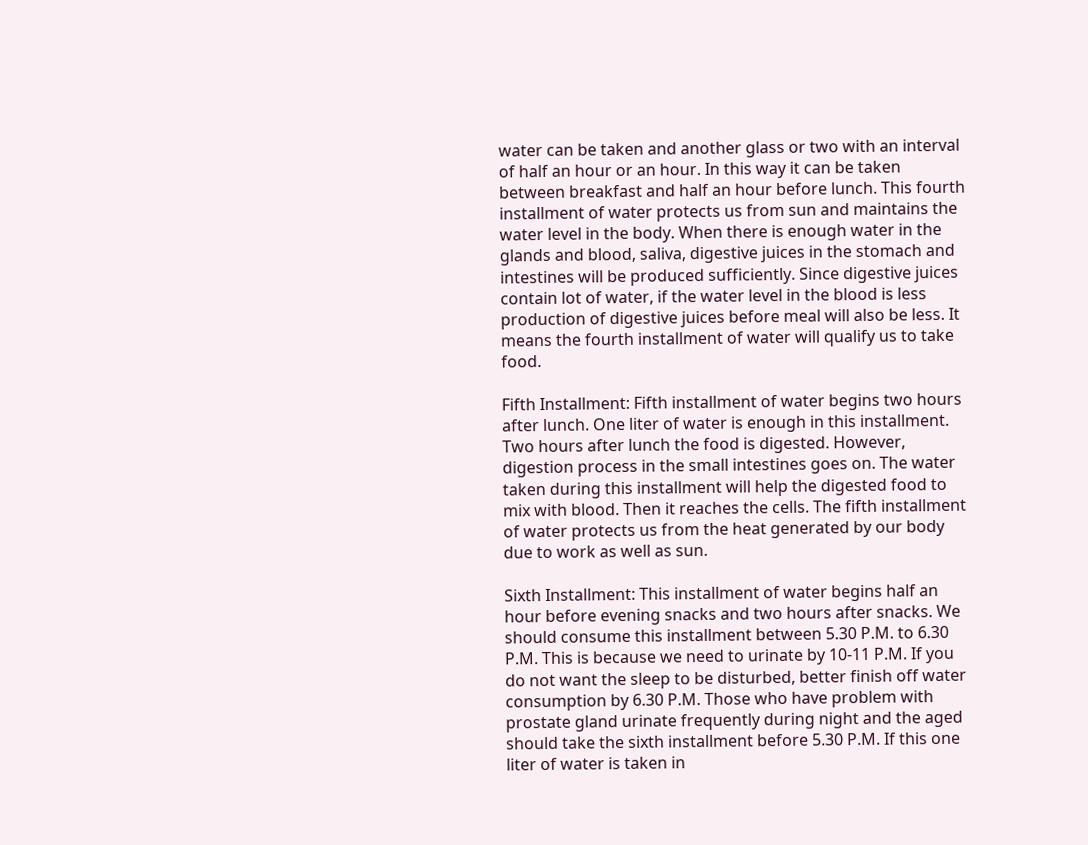water can be taken and another glass or two with an interval of half an hour or an hour. In this way it can be taken between breakfast and half an hour before lunch. This fourth installment of water protects us from sun and maintains the water level in the body. When there is enough water in the glands and blood, saliva, digestive juices in the stomach and intestines will be produced sufficiently. Since digestive juices contain lot of water, if the water level in the blood is less production of digestive juices before meal will also be less. It means the fourth installment of water will qualify us to take food.

Fifth Installment: Fifth installment of water begins two hours after lunch. One liter of water is enough in this installment. Two hours after lunch the food is digested. However, digestion process in the small intestines goes on. The water taken during this installment will help the digested food to mix with blood. Then it reaches the cells. The fifth installment of water protects us from the heat generated by our body due to work as well as sun.

Sixth Installment: This installment of water begins half an hour before evening snacks and two hours after snacks. We should consume this installment between 5.30 P.M. to 6.30 P.M. This is because we need to urinate by 10-11 P.M. If you do not want the sleep to be disturbed, better finish off water consumption by 6.30 P.M. Those who have problem with prostate gland urinate frequently during night and the aged should take the sixth installment before 5.30 P.M. If this one liter of water is taken in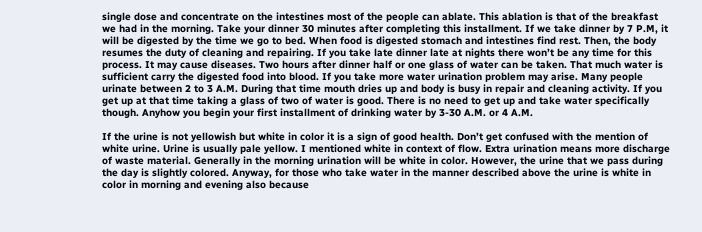single dose and concentrate on the intestines most of the people can ablate. This ablation is that of the breakfast we had in the morning. Take your dinner 30 minutes after completing this installment. If we take dinner by 7 P.M, it will be digested by the time we go to bed. When food is digested stomach and intestines find rest. Then, the body resumes the duty of cleaning and repairing. If you take late dinner late at nights there won’t be any time for this process. It may cause diseases. Two hours after dinner half or one glass of water can be taken. That much water is sufficient carry the digested food into blood. If you take more water urination problem may arise. Many people urinate between 2 to 3 A.M. During that time mouth dries up and body is busy in repair and cleaning activity. If you get up at that time taking a glass of two of water is good. There is no need to get up and take water specifically though. Anyhow you begin your first installment of drinking water by 3-30 A.M. or 4 A.M.

If the urine is not yellowish but white in color it is a sign of good health. Don’t get confused with the mention of white urine. Urine is usually pale yellow. I mentioned white in context of flow. Extra urination means more discharge of waste material. Generally in the morning urination will be white in color. However, the urine that we pass during the day is slightly colored. Anyway, for those who take water in the manner described above the urine is white in color in morning and evening also because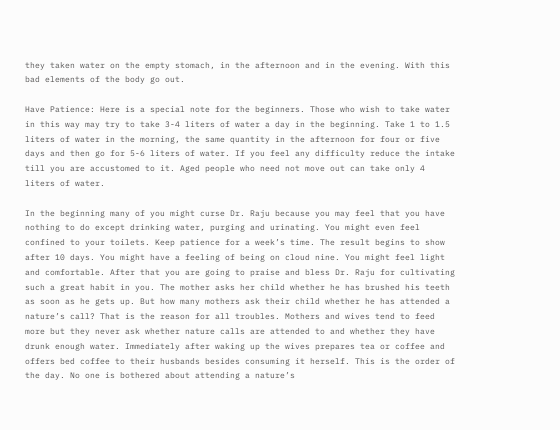they taken water on the empty stomach, in the afternoon and in the evening. With this bad elements of the body go out.

Have Patience: Here is a special note for the beginners. Those who wish to take water in this way may try to take 3-4 liters of water a day in the beginning. Take 1 to 1.5 liters of water in the morning, the same quantity in the afternoon for four or five days and then go for 5-6 liters of water. If you feel any difficulty reduce the intake till you are accustomed to it. Aged people who need not move out can take only 4 liters of water.

In the beginning many of you might curse Dr. Raju because you may feel that you have nothing to do except drinking water, purging and urinating. You might even feel confined to your toilets. Keep patience for a week’s time. The result begins to show after 10 days. You might have a feeling of being on cloud nine. You might feel light and comfortable. After that you are going to praise and bless Dr. Raju for cultivating such a great habit in you. The mother asks her child whether he has brushed his teeth as soon as he gets up. But how many mothers ask their child whether he has attended a nature’s call? That is the reason for all troubles. Mothers and wives tend to feed more but they never ask whether nature calls are attended to and whether they have drunk enough water. Immediately after waking up the wives prepares tea or coffee and offers bed coffee to their husbands besides consuming it herself. This is the order of the day. No one is bothered about attending a nature’s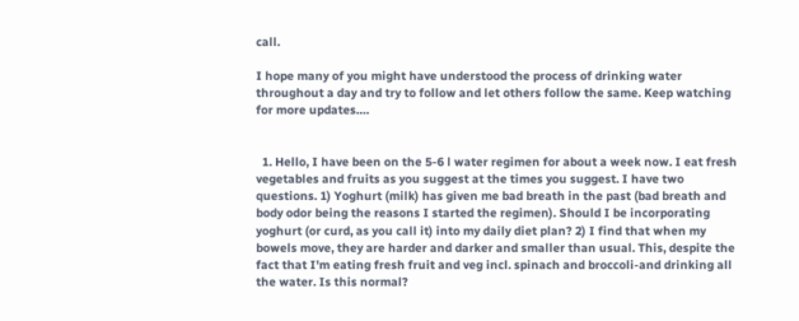call.

I hope many of you might have understood the process of drinking water throughout a day and try to follow and let others follow the same. Keep watching for more updates….


  1. Hello, I have been on the 5-6 l water regimen for about a week now. I eat fresh vegetables and fruits as you suggest at the times you suggest. I have two questions. 1) Yoghurt (milk) has given me bad breath in the past (bad breath and body odor being the reasons I started the regimen). Should I be incorporating yoghurt (or curd, as you call it) into my daily diet plan? 2) I find that when my bowels move, they are harder and darker and smaller than usual. This, despite the fact that I'm eating fresh fruit and veg incl. spinach and broccoli-and drinking all the water. Is this normal?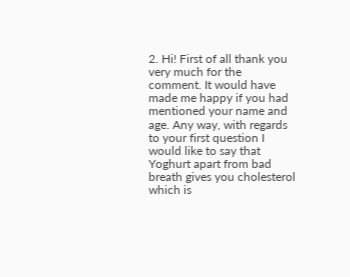2. Hi! First of all thank you very much for the comment. It would have made me happy if you had mentioned your name and age. Any way, with regards to your first question I would like to say that Yoghurt apart from bad breath gives you cholesterol which is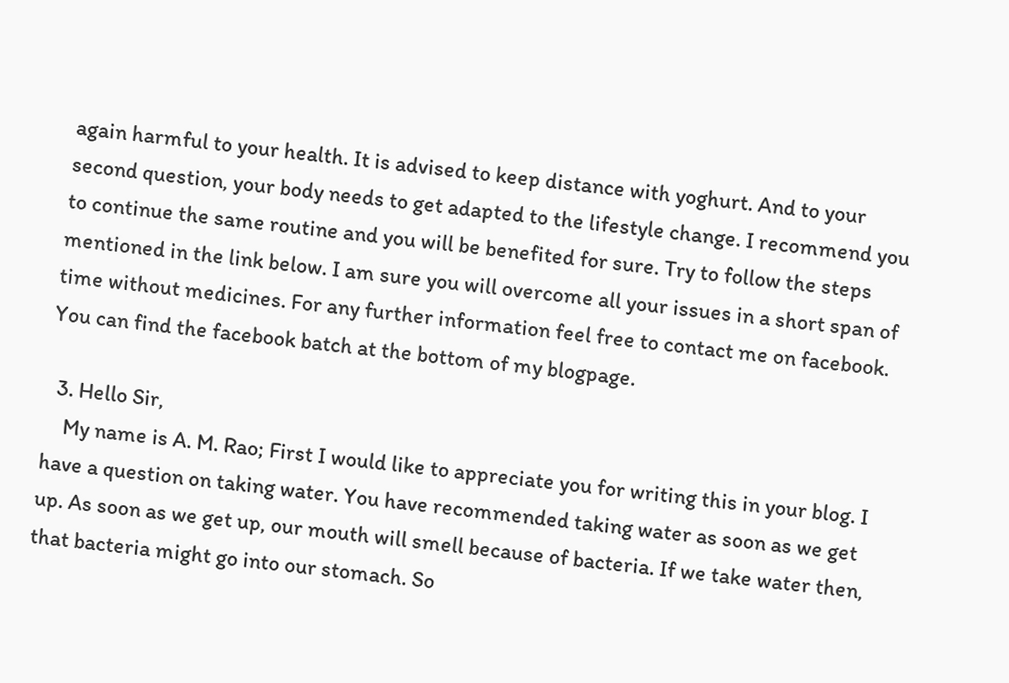again harmful to your health. It is advised to keep distance with yoghurt. And to your second question, your body needs to get adapted to the lifestyle change. I recommend you to continue the same routine and you will be benefited for sure. Try to follow the steps mentioned in the link below. I am sure you will overcome all your issues in a short span of time without medicines. For any further information feel free to contact me on facebook. You can find the facebook batch at the bottom of my blogpage.

  3. Hello Sir,
    My name is A. M. Rao; First I would like to appreciate you for writing this in your blog. I have a question on taking water. You have recommended taking water as soon as we get up. As soon as we get up, our mouth will smell because of bacteria. If we take water then, that bacteria might go into our stomach. So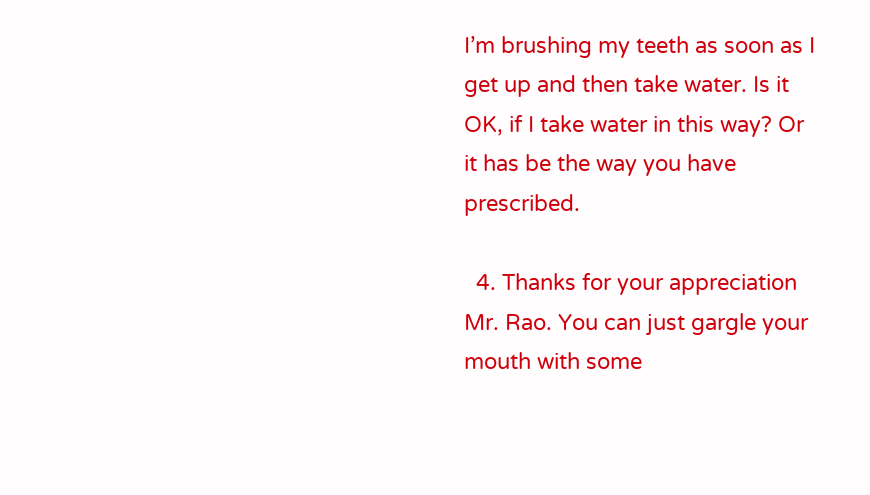I’m brushing my teeth as soon as I get up and then take water. Is it OK, if I take water in this way? Or it has be the way you have prescribed.

  4. Thanks for your appreciation Mr. Rao. You can just gargle your mouth with some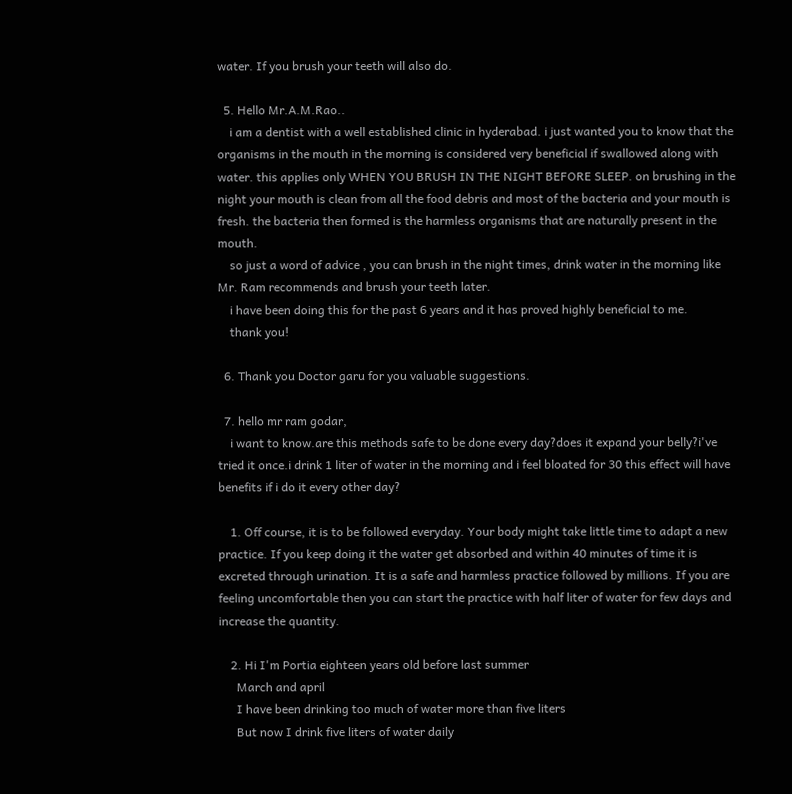water. If you brush your teeth will also do.

  5. Hello Mr.A.M.Rao..
    i am a dentist with a well established clinic in hyderabad. i just wanted you to know that the organisms in the mouth in the morning is considered very beneficial if swallowed along with water. this applies only WHEN YOU BRUSH IN THE NIGHT BEFORE SLEEP. on brushing in the night your mouth is clean from all the food debris and most of the bacteria and your mouth is fresh. the bacteria then formed is the harmless organisms that are naturally present in the mouth.
    so just a word of advice , you can brush in the night times, drink water in the morning like Mr. Ram recommends and brush your teeth later.
    i have been doing this for the past 6 years and it has proved highly beneficial to me.
    thank you!

  6. Thank you Doctor garu for you valuable suggestions.

  7. hello mr ram godar,
    i want to know.are this methods safe to be done every day?does it expand your belly?i've tried it once.i drink 1 liter of water in the morning and i feel bloated for 30 this effect will have benefits if i do it every other day?

    1. Off course, it is to be followed everyday. Your body might take little time to adapt a new practice. If you keep doing it the water get absorbed and within 40 minutes of time it is excreted through urination. It is a safe and harmless practice followed by millions. If you are feeling uncomfortable then you can start the practice with half liter of water for few days and increase the quantity.

    2. Hi I'm Portia eighteen years old before last summer
      March and april
      I have been drinking too much of water more than five liters
      But now I drink five liters of water daily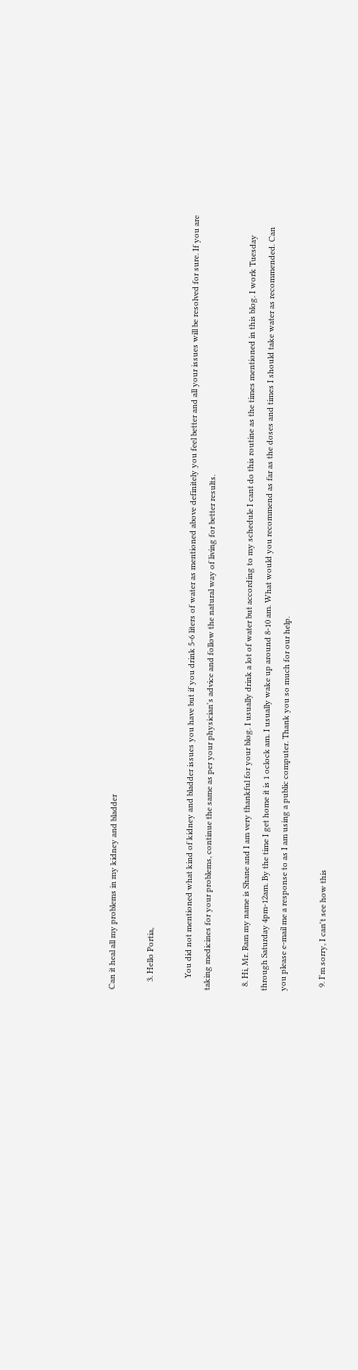Can it heal all my problems in my kidney and bladder

    3. Hello Portia,

      You did not mentioned what kind of kidney and bladder issues you have but if you drink 5-6 liters of water as mentioned above definitely you feel better and all your issues will be resolved for sure. If you are taking medicines for your problems, continue the same as per your physician's advice and follow the natural way of living for better results.

  8. Hi, Mr. Ram my name is Shane and I am very thankful for your blog. I usually drink a lot of water but according to my schedule I cant do this routine as the times mentioned in this blog. I work Tuesday through Saturday 4pm-12am. By the time I get home it is 1 oclock am. I usually wake up around 8-10 am. What would you recommend as far as the doses and times I should take water as recommended. Can you please e-mail me a response to as I am using a public computer. Thank you so much for our help.

  9. I'm sorry, I can't see how this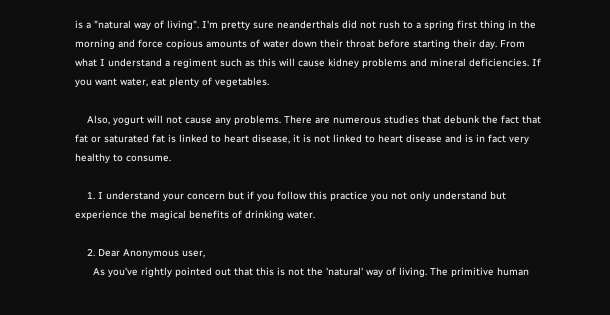is a "natural way of living". I'm pretty sure neanderthals did not rush to a spring first thing in the morning and force copious amounts of water down their throat before starting their day. From what I understand a regiment such as this will cause kidney problems and mineral deficiencies. If you want water, eat plenty of vegetables.

    Also, yogurt will not cause any problems. There are numerous studies that debunk the fact that fat or saturated fat is linked to heart disease, it is not linked to heart disease and is in fact very healthy to consume.

    1. I understand your concern but if you follow this practice you not only understand but experience the magical benefits of drinking water.

    2. Dear Anonymous user,
      As you've rightly pointed out that this is not the 'natural' way of living. The primitive human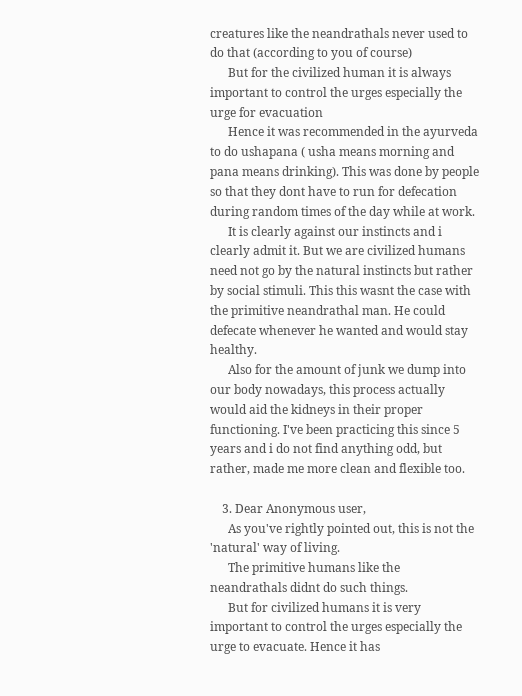creatures like the neandrathals never used to do that (according to you of course)
      But for the civilized human it is always important to control the urges especially the urge for evacuation
      Hence it was recommended in the ayurveda to do ushapana ( usha means morning and pana means drinking). This was done by people so that they dont have to run for defecation during random times of the day while at work.
      It is clearly against our instincts and i clearly admit it. But we are civilized humans need not go by the natural instincts but rather by social stimuli. This this wasnt the case with the primitive neandrathal man. He could defecate whenever he wanted and would stay healthy.
      Also for the amount of junk we dump into our body nowadays, this process actually would aid the kidneys in their proper functioning. I've been practicing this since 5 years and i do not find anything odd, but rather, made me more clean and flexible too.

    3. Dear Anonymous user,
      As you've rightly pointed out, this is not the 'natural' way of living.
      The primitive humans like the neandrathals didnt do such things.
      But for civilized humans it is very important to control the urges especially the urge to evacuate. Hence it has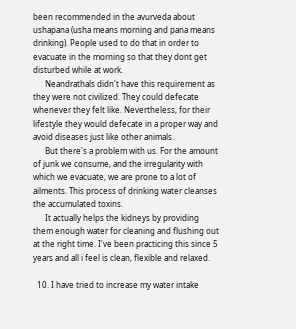been recommended in the avurveda about ushapana (usha means morning and pana means drinking). People used to do that in order to evacuate in the morning so that they dont get disturbed while at work.
      Neandrathals didn't have this requirement as they were not civilized. They could defecate whenever they felt like. Nevertheless, for their lifestyle they would defecate in a proper way and avoid diseases just like other animals.
      But there's a problem with us. For the amount of junk we consume, and the irregularity with which we evacuate, we are prone to a lot of ailments. This process of drinking water cleanses the accumulated toxins.
      It actually helps the kidneys by providing them enough water for cleaning and flushing out at the right time. I've been practicing this since 5 years and all i feel is clean, flexible and relaxed.

  10. I have tried to increase my water intake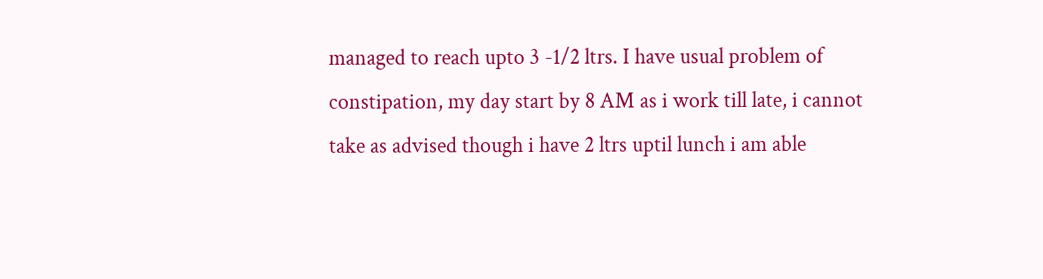managed to reach upto 3 -1/2 ltrs. I have usual problem of constipation, my day start by 8 AM as i work till late, i cannot take as advised though i have 2 ltrs uptil lunch i am able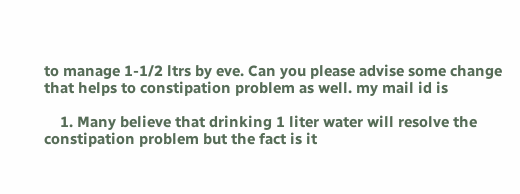to manage 1-1/2 ltrs by eve. Can you please advise some change that helps to constipation problem as well. my mail id is

    1. Many believe that drinking 1 liter water will resolve the constipation problem but the fact is it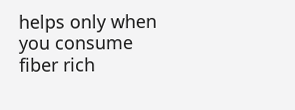helps only when you consume fiber rich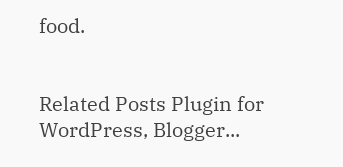food.


Related Posts Plugin for WordPress, Blogger...